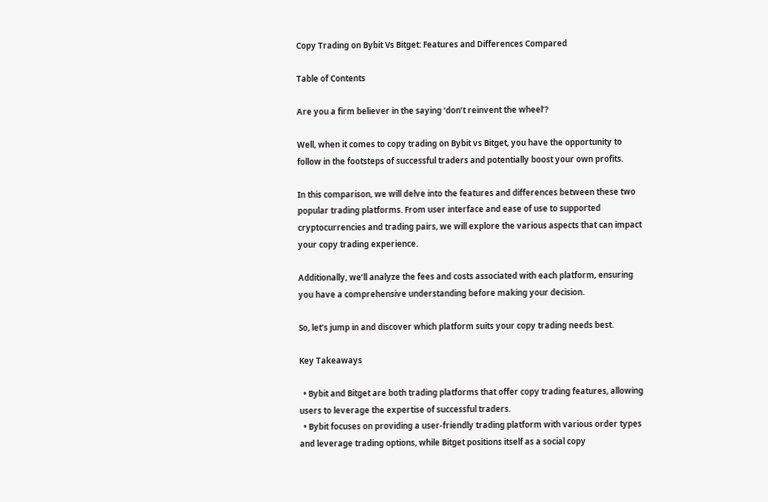Copy Trading on Bybit Vs Bitget: Features and Differences Compared

Table of Contents

Are you a firm believer in the saying ‘don’t reinvent the wheel’?

Well, when it comes to copy trading on Bybit vs Bitget, you have the opportunity to follow in the footsteps of successful traders and potentially boost your own profits.

In this comparison, we will delve into the features and differences between these two popular trading platforms. From user interface and ease of use to supported cryptocurrencies and trading pairs, we will explore the various aspects that can impact your copy trading experience.

Additionally, we’ll analyze the fees and costs associated with each platform, ensuring you have a comprehensive understanding before making your decision.

So, let’s jump in and discover which platform suits your copy trading needs best.

Key Takeaways

  • Bybit and Bitget are both trading platforms that offer copy trading features, allowing users to leverage the expertise of successful traders.
  • Bybit focuses on providing a user-friendly trading platform with various order types and leverage trading options, while Bitget positions itself as a social copy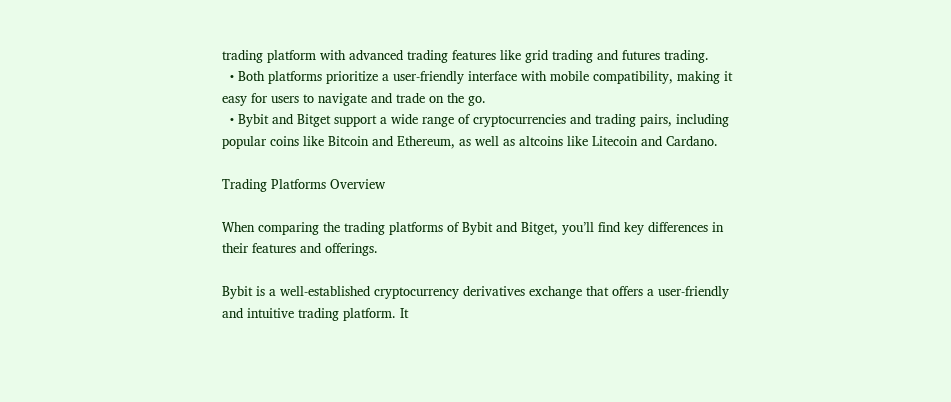trading platform with advanced trading features like grid trading and futures trading.
  • Both platforms prioritize a user-friendly interface with mobile compatibility, making it easy for users to navigate and trade on the go.
  • Bybit and Bitget support a wide range of cryptocurrencies and trading pairs, including popular coins like Bitcoin and Ethereum, as well as altcoins like Litecoin and Cardano.

Trading Platforms Overview

When comparing the trading platforms of Bybit and Bitget, you’ll find key differences in their features and offerings.

Bybit is a well-established cryptocurrency derivatives exchange that offers a user-friendly and intuitive trading platform. It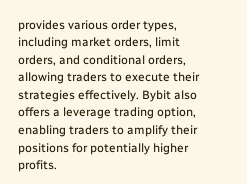provides various order types, including market orders, limit orders, and conditional orders, allowing traders to execute their strategies effectively. Bybit also offers a leverage trading option, enabling traders to amplify their positions for potentially higher profits.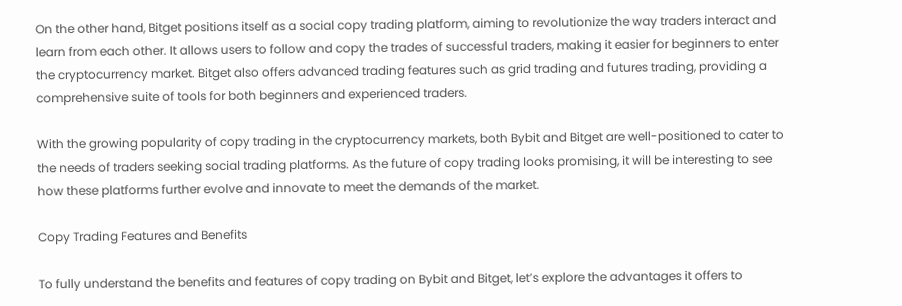On the other hand, Bitget positions itself as a social copy trading platform, aiming to revolutionize the way traders interact and learn from each other. It allows users to follow and copy the trades of successful traders, making it easier for beginners to enter the cryptocurrency market. Bitget also offers advanced trading features such as grid trading and futures trading, providing a comprehensive suite of tools for both beginners and experienced traders.

With the growing popularity of copy trading in the cryptocurrency markets, both Bybit and Bitget are well-positioned to cater to the needs of traders seeking social trading platforms. As the future of copy trading looks promising, it will be interesting to see how these platforms further evolve and innovate to meet the demands of the market.

Copy Trading Features and Benefits

To fully understand the benefits and features of copy trading on Bybit and Bitget, let’s explore the advantages it offers to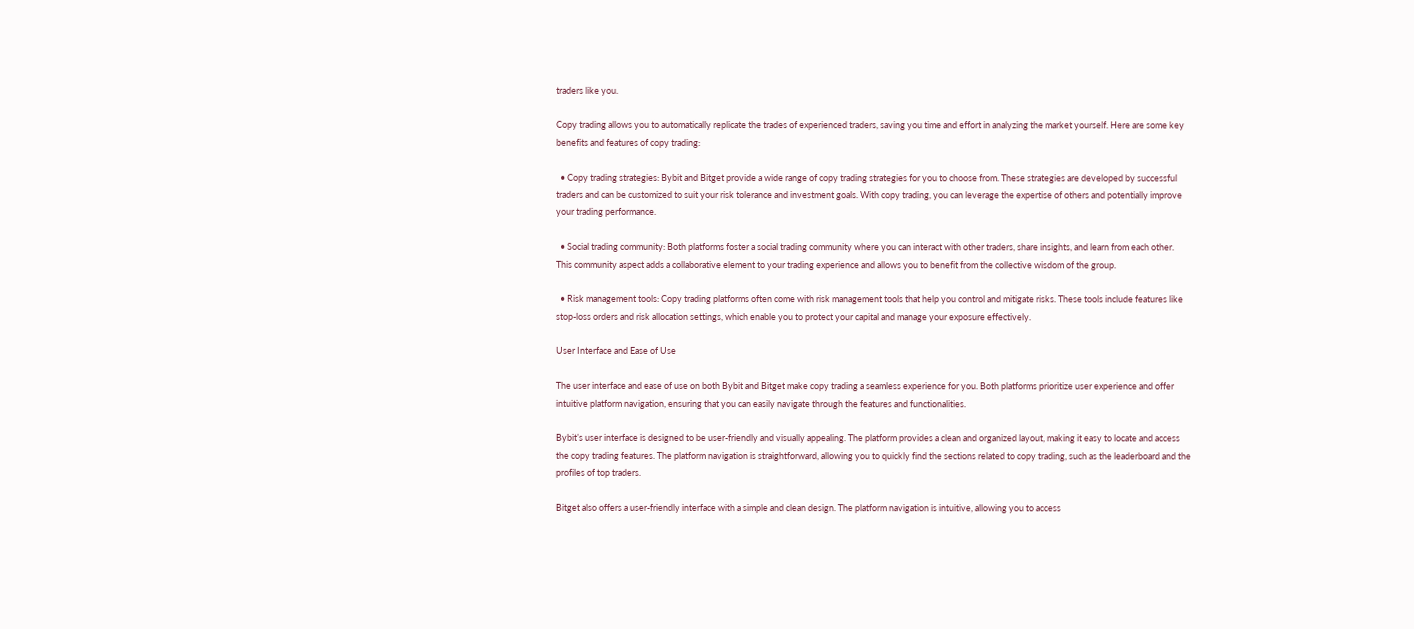traders like you.

Copy trading allows you to automatically replicate the trades of experienced traders, saving you time and effort in analyzing the market yourself. Here are some key benefits and features of copy trading:

  • Copy trading strategies: Bybit and Bitget provide a wide range of copy trading strategies for you to choose from. These strategies are developed by successful traders and can be customized to suit your risk tolerance and investment goals. With copy trading, you can leverage the expertise of others and potentially improve your trading performance.

  • Social trading community: Both platforms foster a social trading community where you can interact with other traders, share insights, and learn from each other. This community aspect adds a collaborative element to your trading experience and allows you to benefit from the collective wisdom of the group.

  • Risk management tools: Copy trading platforms often come with risk management tools that help you control and mitigate risks. These tools include features like stop-loss orders and risk allocation settings, which enable you to protect your capital and manage your exposure effectively.

User Interface and Ease of Use

The user interface and ease of use on both Bybit and Bitget make copy trading a seamless experience for you. Both platforms prioritize user experience and offer intuitive platform navigation, ensuring that you can easily navigate through the features and functionalities.

Bybit’s user interface is designed to be user-friendly and visually appealing. The platform provides a clean and organized layout, making it easy to locate and access the copy trading features. The platform navigation is straightforward, allowing you to quickly find the sections related to copy trading, such as the leaderboard and the profiles of top traders.

Bitget also offers a user-friendly interface with a simple and clean design. The platform navigation is intuitive, allowing you to access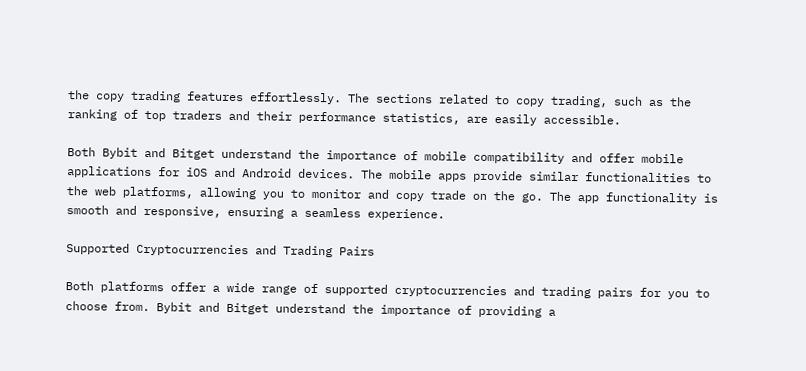the copy trading features effortlessly. The sections related to copy trading, such as the ranking of top traders and their performance statistics, are easily accessible.

Both Bybit and Bitget understand the importance of mobile compatibility and offer mobile applications for iOS and Android devices. The mobile apps provide similar functionalities to the web platforms, allowing you to monitor and copy trade on the go. The app functionality is smooth and responsive, ensuring a seamless experience.

Supported Cryptocurrencies and Trading Pairs

Both platforms offer a wide range of supported cryptocurrencies and trading pairs for you to choose from. Bybit and Bitget understand the importance of providing a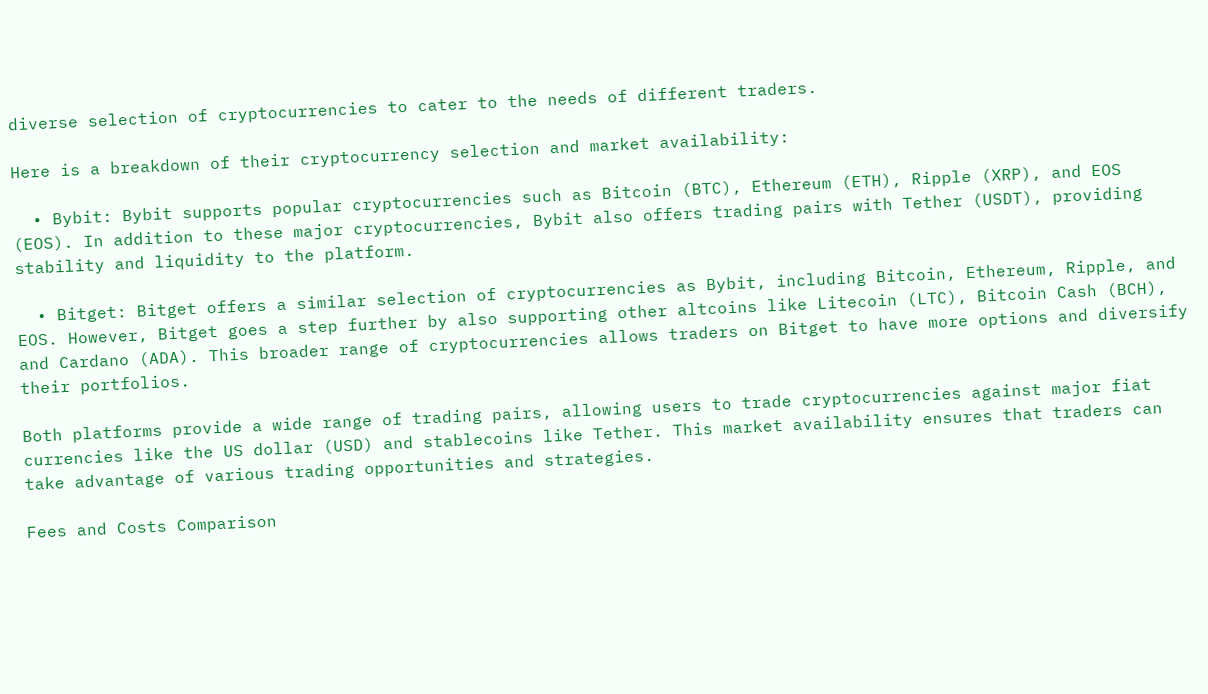diverse selection of cryptocurrencies to cater to the needs of different traders.

Here is a breakdown of their cryptocurrency selection and market availability:

  • Bybit: Bybit supports popular cryptocurrencies such as Bitcoin (BTC), Ethereum (ETH), Ripple (XRP), and EOS (EOS). In addition to these major cryptocurrencies, Bybit also offers trading pairs with Tether (USDT), providing stability and liquidity to the platform.

  • Bitget: Bitget offers a similar selection of cryptocurrencies as Bybit, including Bitcoin, Ethereum, Ripple, and EOS. However, Bitget goes a step further by also supporting other altcoins like Litecoin (LTC), Bitcoin Cash (BCH), and Cardano (ADA). This broader range of cryptocurrencies allows traders on Bitget to have more options and diversify their portfolios.

Both platforms provide a wide range of trading pairs, allowing users to trade cryptocurrencies against major fiat currencies like the US dollar (USD) and stablecoins like Tether. This market availability ensures that traders can take advantage of various trading opportunities and strategies.

Fees and Costs Comparison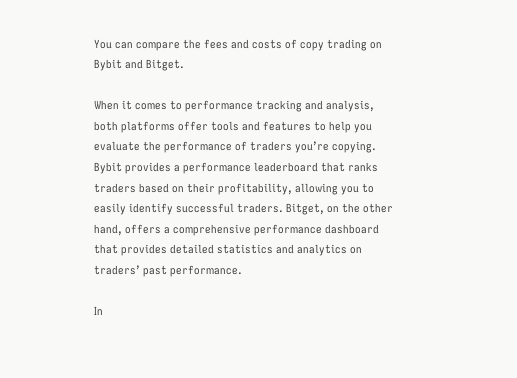You can compare the fees and costs of copy trading on Bybit and Bitget.

When it comes to performance tracking and analysis, both platforms offer tools and features to help you evaluate the performance of traders you’re copying. Bybit provides a performance leaderboard that ranks traders based on their profitability, allowing you to easily identify successful traders. Bitget, on the other hand, offers a comprehensive performance dashboard that provides detailed statistics and analytics on traders’ past performance.

In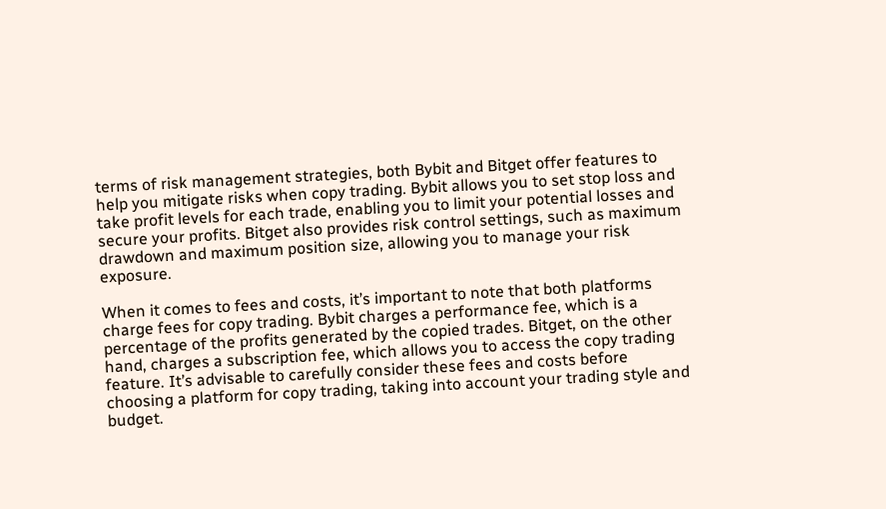terms of risk management strategies, both Bybit and Bitget offer features to help you mitigate risks when copy trading. Bybit allows you to set stop loss and take profit levels for each trade, enabling you to limit your potential losses and secure your profits. Bitget also provides risk control settings, such as maximum drawdown and maximum position size, allowing you to manage your risk exposure.

When it comes to fees and costs, it’s important to note that both platforms charge fees for copy trading. Bybit charges a performance fee, which is a percentage of the profits generated by the copied trades. Bitget, on the other hand, charges a subscription fee, which allows you to access the copy trading feature. It’s advisable to carefully consider these fees and costs before choosing a platform for copy trading, taking into account your trading style and budget.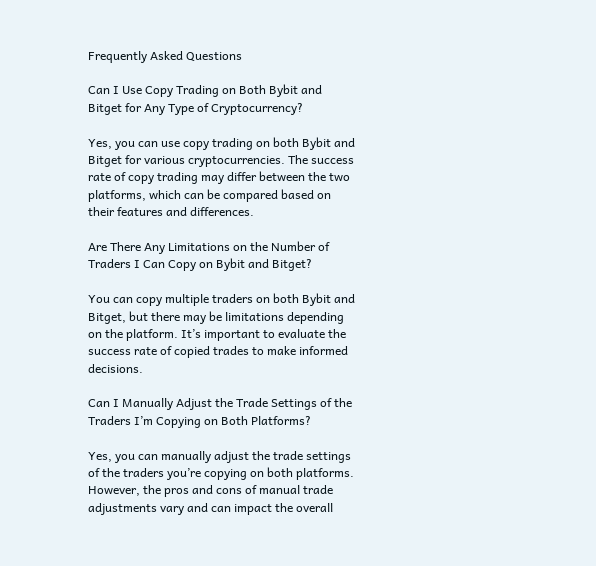Frequently Asked Questions

Can I Use Copy Trading on Both Bybit and Bitget for Any Type of Cryptocurrency?

Yes, you can use copy trading on both Bybit and Bitget for various cryptocurrencies. The success rate of copy trading may differ between the two platforms, which can be compared based on their features and differences.

Are There Any Limitations on the Number of Traders I Can Copy on Bybit and Bitget?

You can copy multiple traders on both Bybit and Bitget, but there may be limitations depending on the platform. It’s important to evaluate the success rate of copied trades to make informed decisions.

Can I Manually Adjust the Trade Settings of the Traders I’m Copying on Both Platforms?

Yes, you can manually adjust the trade settings of the traders you’re copying on both platforms. However, the pros and cons of manual trade adjustments vary and can impact the overall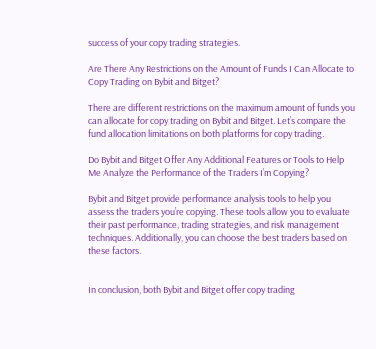success of your copy trading strategies.

Are There Any Restrictions on the Amount of Funds I Can Allocate to Copy Trading on Bybit and Bitget?

There are different restrictions on the maximum amount of funds you can allocate for copy trading on Bybit and Bitget. Let’s compare the fund allocation limitations on both platforms for copy trading.

Do Bybit and Bitget Offer Any Additional Features or Tools to Help Me Analyze the Performance of the Traders I’m Copying?

Bybit and Bitget provide performance analysis tools to help you assess the traders you’re copying. These tools allow you to evaluate their past performance, trading strategies, and risk management techniques. Additionally, you can choose the best traders based on these factors.


In conclusion, both Bybit and Bitget offer copy trading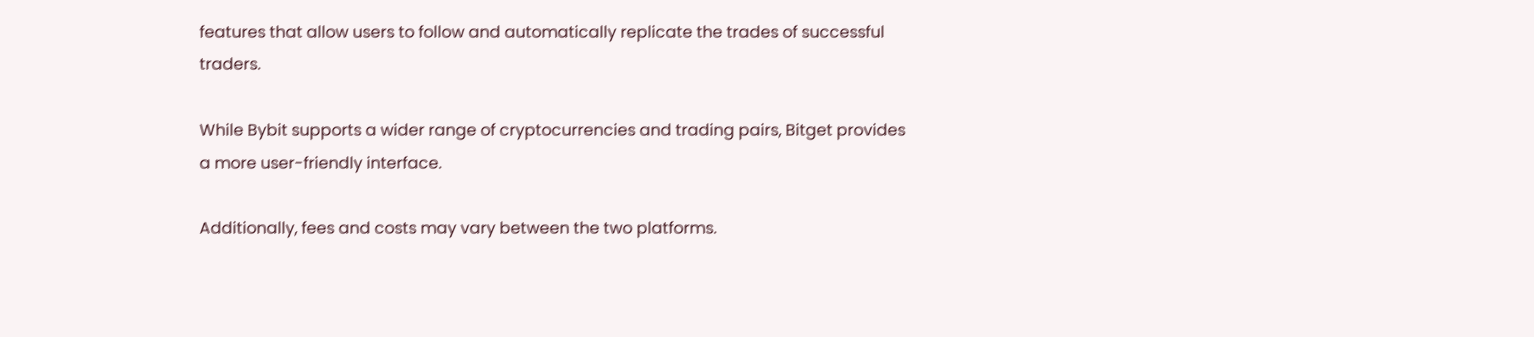features that allow users to follow and automatically replicate the trades of successful traders.

While Bybit supports a wider range of cryptocurrencies and trading pairs, Bitget provides a more user-friendly interface.

Additionally, fees and costs may vary between the two platforms.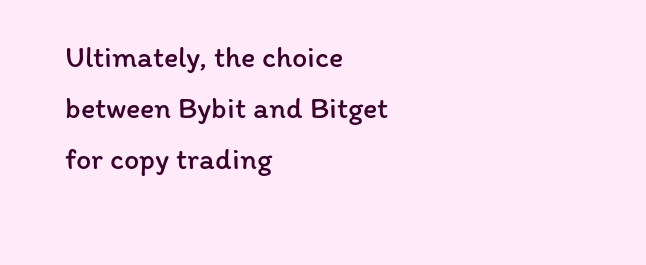Ultimately, the choice between Bybit and Bitget for copy trading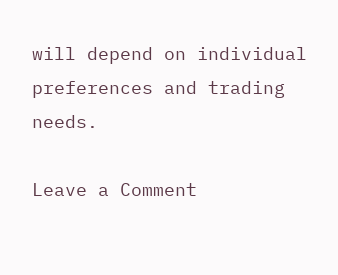will depend on individual preferences and trading needs.

Leave a Comment